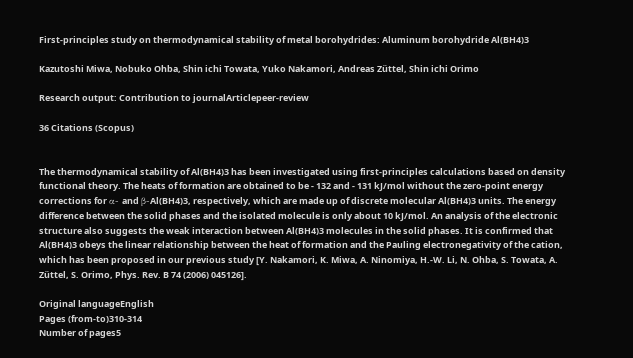First-principles study on thermodynamical stability of metal borohydrides: Aluminum borohydride Al(BH4)3

Kazutoshi Miwa, Nobuko Ohba, Shin ichi Towata, Yuko Nakamori, Andreas Züttel, Shin ichi Orimo

Research output: Contribution to journalArticlepeer-review

36 Citations (Scopus)


The thermodynamical stability of Al(BH4)3 has been investigated using first-principles calculations based on density functional theory. The heats of formation are obtained to be - 132 and - 131 kJ/mol without the zero-point energy corrections for α- and β-Al(BH4)3, respectively, which are made up of discrete molecular Al(BH4)3 units. The energy difference between the solid phases and the isolated molecule is only about 10 kJ/mol. An analysis of the electronic structure also suggests the weak interaction between Al(BH4)3 molecules in the solid phases. It is confirmed that Al(BH4)3 obeys the linear relationship between the heat of formation and the Pauling electronegativity of the cation, which has been proposed in our previous study [Y. Nakamori, K. Miwa, A. Ninomiya, H.-W. Li, N. Ohba, S. Towata, A. Züttel, S. Orimo, Phys. Rev. B 74 (2006) 045126].

Original languageEnglish
Pages (from-to)310-314
Number of pages5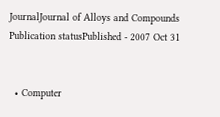JournalJournal of Alloys and Compounds
Publication statusPublished - 2007 Oct 31


  • Computer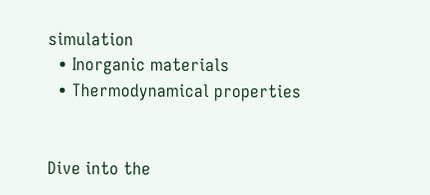simulation
  • Inorganic materials
  • Thermodynamical properties


Dive into the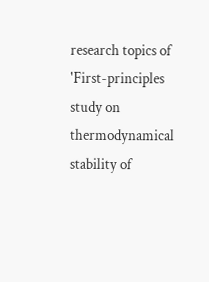research topics of 'First-principles study on thermodynamical stability of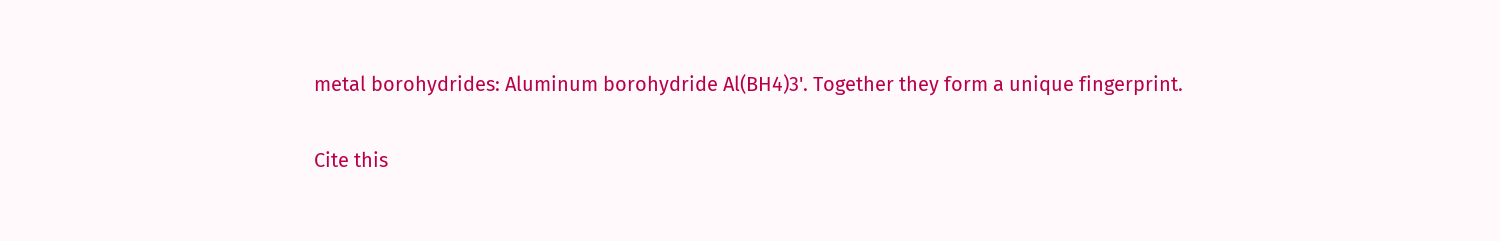metal borohydrides: Aluminum borohydride Al(BH4)3'. Together they form a unique fingerprint.

Cite this